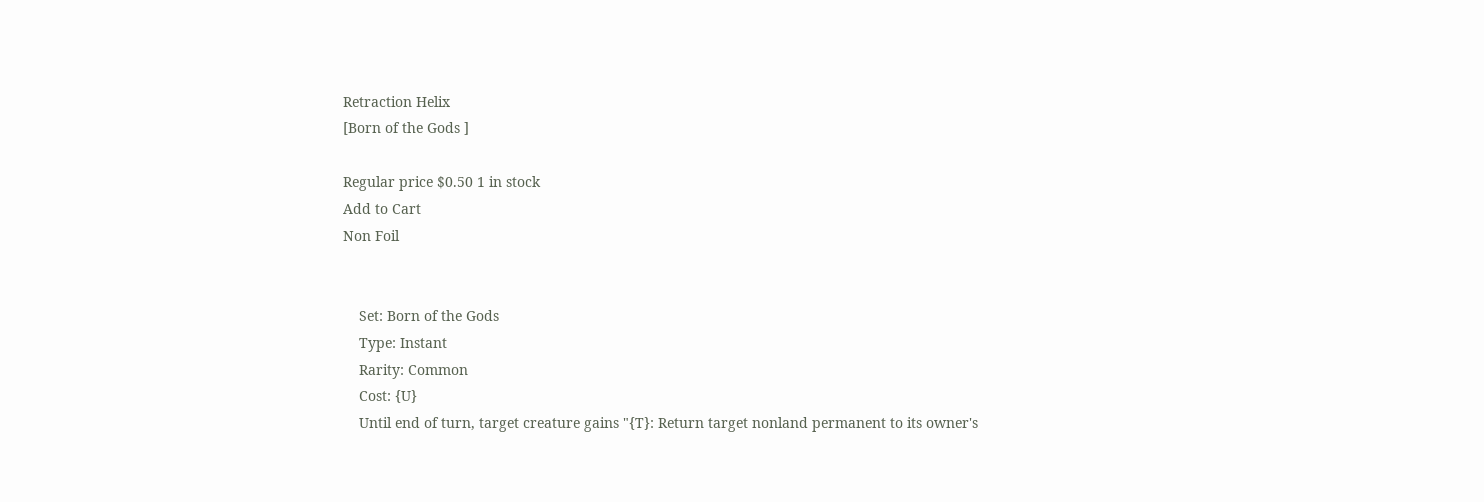Retraction Helix
[Born of the Gods ]

Regular price $0.50 1 in stock
Add to Cart
Non Foil


    Set: Born of the Gods
    Type: Instant
    Rarity: Common
    Cost: {U}
    Until end of turn, target creature gains "{T}: Return target nonland permanent to its owner's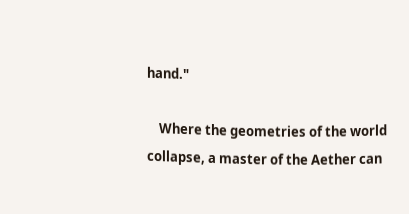hand."

    Where the geometries of the world collapse, a master of the Aether can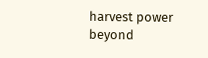harvest power beyond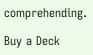comprehending.

Buy a Deck